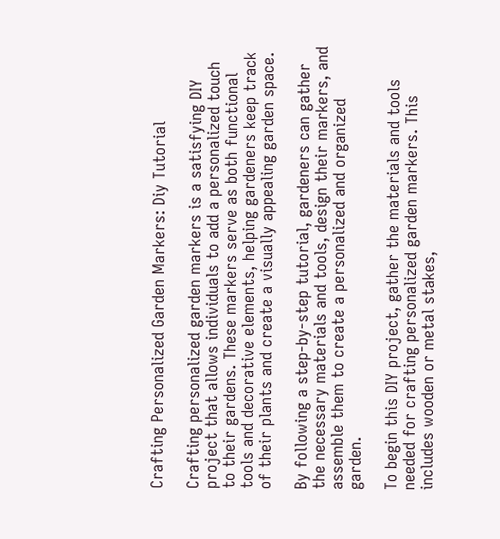Crafting Personalized Garden Markers: Diy Tutorial

Crafting personalized garden markers is a satisfying DIY project that allows individuals to add a personalized touch to their gardens. These markers serve as both functional tools and decorative elements, helping gardeners keep track of their plants and create a visually appealing garden space.

By following a step-by-step tutorial, gardeners can gather the necessary materials and tools, design their markers, and assemble them to create a personalized and organized garden.

To begin this DIY project, gather the materials and tools needed for crafting personalized garden markers. This includes wooden or metal stakes,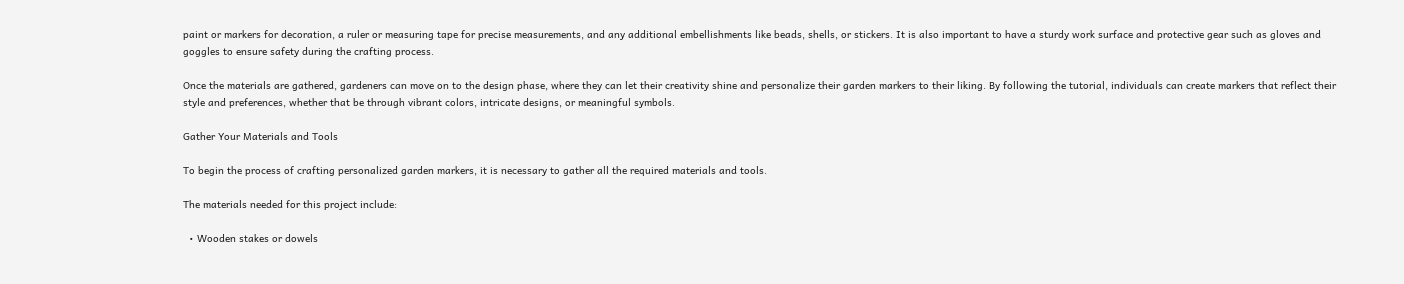paint or markers for decoration, a ruler or measuring tape for precise measurements, and any additional embellishments like beads, shells, or stickers. It is also important to have a sturdy work surface and protective gear such as gloves and goggles to ensure safety during the crafting process.

Once the materials are gathered, gardeners can move on to the design phase, where they can let their creativity shine and personalize their garden markers to their liking. By following the tutorial, individuals can create markers that reflect their style and preferences, whether that be through vibrant colors, intricate designs, or meaningful symbols.

Gather Your Materials and Tools

To begin the process of crafting personalized garden markers, it is necessary to gather all the required materials and tools.

The materials needed for this project include:

  • Wooden stakes or dowels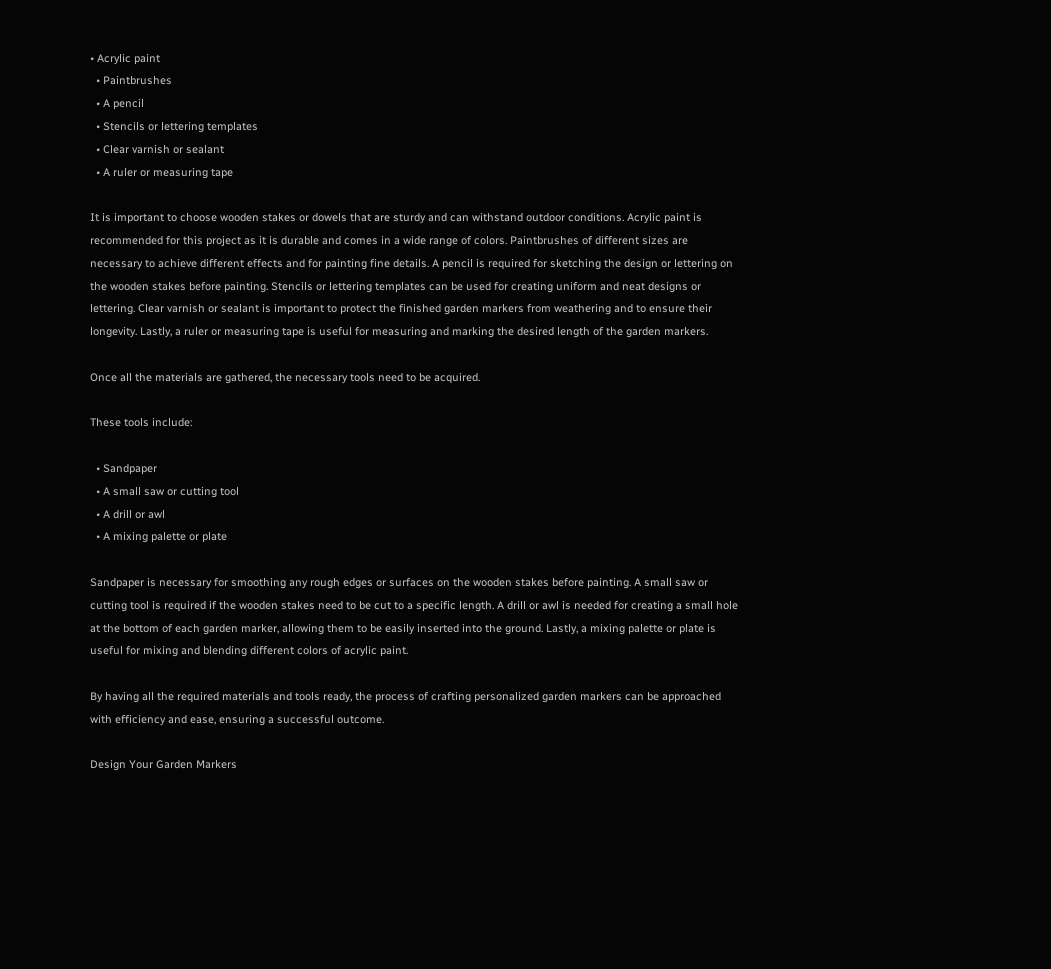• Acrylic paint
  • Paintbrushes
  • A pencil
  • Stencils or lettering templates
  • Clear varnish or sealant
  • A ruler or measuring tape

It is important to choose wooden stakes or dowels that are sturdy and can withstand outdoor conditions. Acrylic paint is recommended for this project as it is durable and comes in a wide range of colors. Paintbrushes of different sizes are necessary to achieve different effects and for painting fine details. A pencil is required for sketching the design or lettering on the wooden stakes before painting. Stencils or lettering templates can be used for creating uniform and neat designs or lettering. Clear varnish or sealant is important to protect the finished garden markers from weathering and to ensure their longevity. Lastly, a ruler or measuring tape is useful for measuring and marking the desired length of the garden markers.

Once all the materials are gathered, the necessary tools need to be acquired.

These tools include:

  • Sandpaper
  • A small saw or cutting tool
  • A drill or awl
  • A mixing palette or plate

Sandpaper is necessary for smoothing any rough edges or surfaces on the wooden stakes before painting. A small saw or cutting tool is required if the wooden stakes need to be cut to a specific length. A drill or awl is needed for creating a small hole at the bottom of each garden marker, allowing them to be easily inserted into the ground. Lastly, a mixing palette or plate is useful for mixing and blending different colors of acrylic paint.

By having all the required materials and tools ready, the process of crafting personalized garden markers can be approached with efficiency and ease, ensuring a successful outcome.

Design Your Garden Markers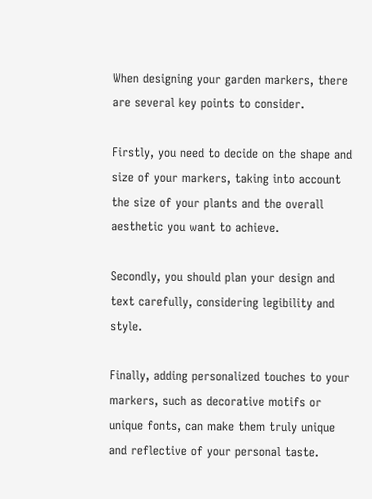When designing your garden markers, there are several key points to consider.

Firstly, you need to decide on the shape and size of your markers, taking into account the size of your plants and the overall aesthetic you want to achieve.

Secondly, you should plan your design and text carefully, considering legibility and style.

Finally, adding personalized touches to your markers, such as decorative motifs or unique fonts, can make them truly unique and reflective of your personal taste.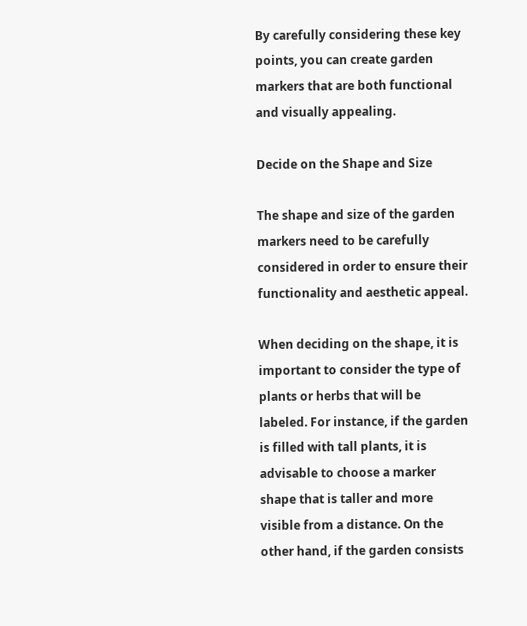By carefully considering these key points, you can create garden markers that are both functional and visually appealing.

Decide on the Shape and Size

The shape and size of the garden markers need to be carefully considered in order to ensure their functionality and aesthetic appeal.

When deciding on the shape, it is important to consider the type of plants or herbs that will be labeled. For instance, if the garden is filled with tall plants, it is advisable to choose a marker shape that is taller and more visible from a distance. On the other hand, if the garden consists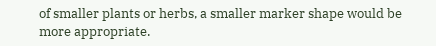of smaller plants or herbs, a smaller marker shape would be more appropriate.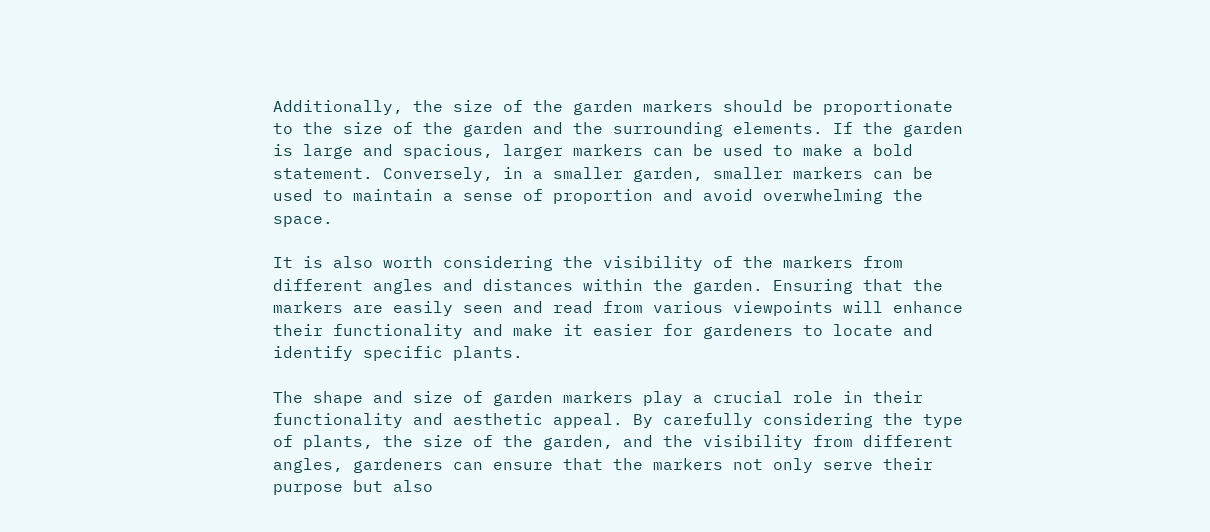Additionally, the size of the garden markers should be proportionate to the size of the garden and the surrounding elements. If the garden is large and spacious, larger markers can be used to make a bold statement. Conversely, in a smaller garden, smaller markers can be used to maintain a sense of proportion and avoid overwhelming the space.

It is also worth considering the visibility of the markers from different angles and distances within the garden. Ensuring that the markers are easily seen and read from various viewpoints will enhance their functionality and make it easier for gardeners to locate and identify specific plants.

The shape and size of garden markers play a crucial role in their functionality and aesthetic appeal. By carefully considering the type of plants, the size of the garden, and the visibility from different angles, gardeners can ensure that the markers not only serve their purpose but also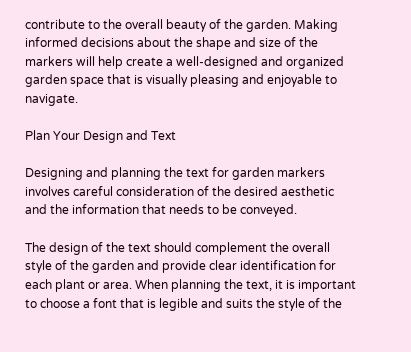contribute to the overall beauty of the garden. Making informed decisions about the shape and size of the markers will help create a well-designed and organized garden space that is visually pleasing and enjoyable to navigate.

Plan Your Design and Text

Designing and planning the text for garden markers involves careful consideration of the desired aesthetic and the information that needs to be conveyed.

The design of the text should complement the overall style of the garden and provide clear identification for each plant or area. When planning the text, it is important to choose a font that is legible and suits the style of the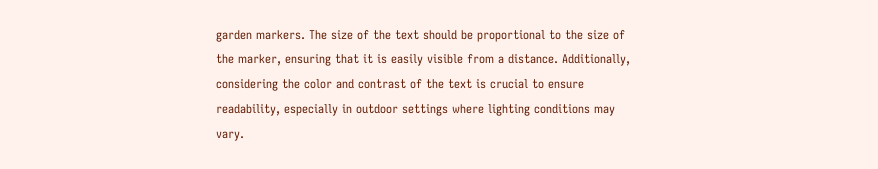garden markers. The size of the text should be proportional to the size of the marker, ensuring that it is easily visible from a distance. Additionally, considering the color and contrast of the text is crucial to ensure readability, especially in outdoor settings where lighting conditions may vary.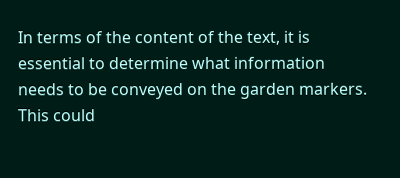In terms of the content of the text, it is essential to determine what information needs to be conveyed on the garden markers. This could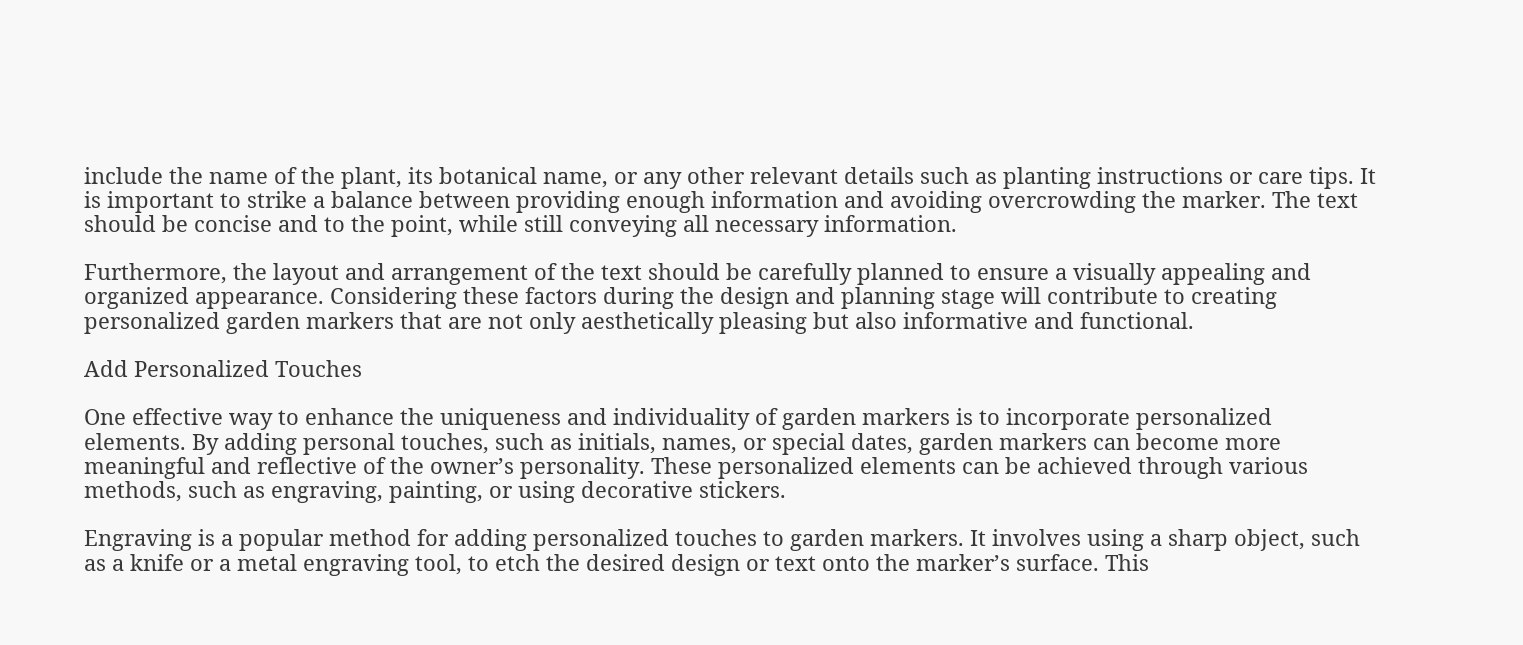include the name of the plant, its botanical name, or any other relevant details such as planting instructions or care tips. It is important to strike a balance between providing enough information and avoiding overcrowding the marker. The text should be concise and to the point, while still conveying all necessary information.

Furthermore, the layout and arrangement of the text should be carefully planned to ensure a visually appealing and organized appearance. Considering these factors during the design and planning stage will contribute to creating personalized garden markers that are not only aesthetically pleasing but also informative and functional.

Add Personalized Touches

One effective way to enhance the uniqueness and individuality of garden markers is to incorporate personalized elements. By adding personal touches, such as initials, names, or special dates, garden markers can become more meaningful and reflective of the owner’s personality. These personalized elements can be achieved through various methods, such as engraving, painting, or using decorative stickers.

Engraving is a popular method for adding personalized touches to garden markers. It involves using a sharp object, such as a knife or a metal engraving tool, to etch the desired design or text onto the marker’s surface. This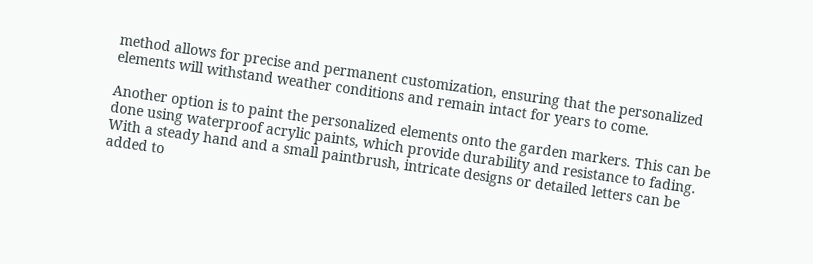method allows for precise and permanent customization, ensuring that the personalized elements will withstand weather conditions and remain intact for years to come.

Another option is to paint the personalized elements onto the garden markers. This can be done using waterproof acrylic paints, which provide durability and resistance to fading. With a steady hand and a small paintbrush, intricate designs or detailed letters can be added to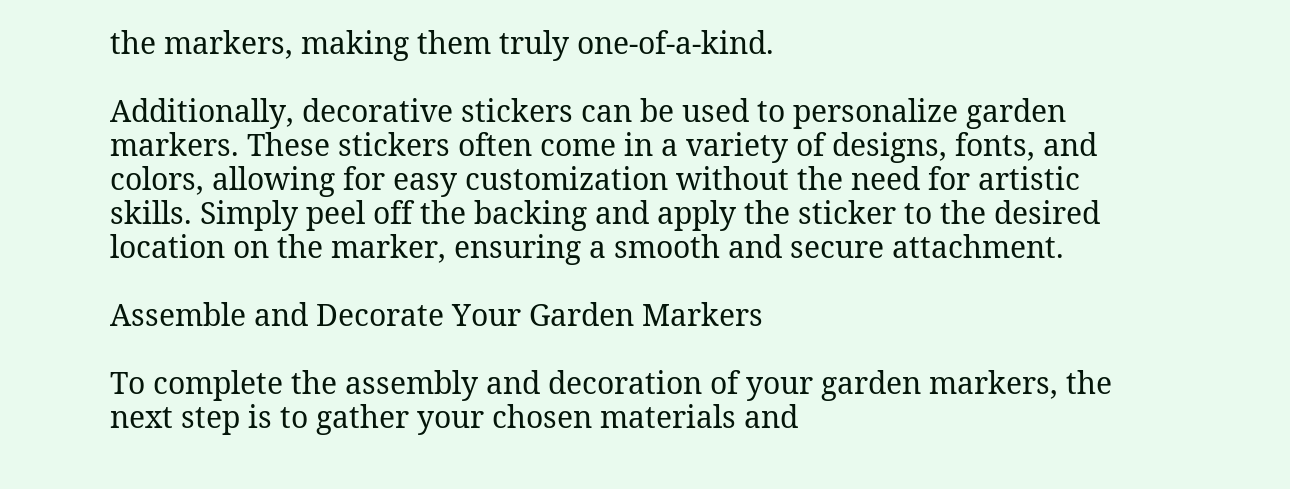the markers, making them truly one-of-a-kind.

Additionally, decorative stickers can be used to personalize garden markers. These stickers often come in a variety of designs, fonts, and colors, allowing for easy customization without the need for artistic skills. Simply peel off the backing and apply the sticker to the desired location on the marker, ensuring a smooth and secure attachment.

Assemble and Decorate Your Garden Markers

To complete the assembly and decoration of your garden markers, the next step is to gather your chosen materials and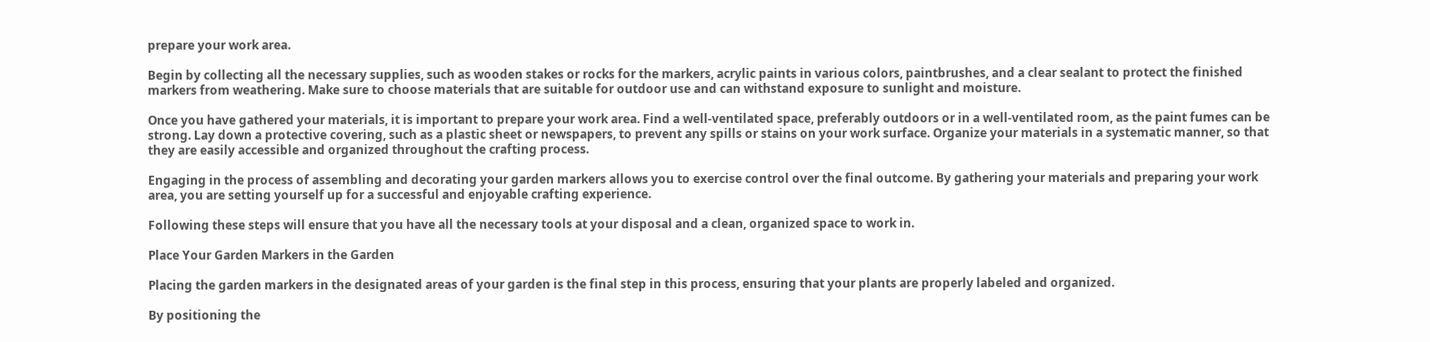prepare your work area.

Begin by collecting all the necessary supplies, such as wooden stakes or rocks for the markers, acrylic paints in various colors, paintbrushes, and a clear sealant to protect the finished markers from weathering. Make sure to choose materials that are suitable for outdoor use and can withstand exposure to sunlight and moisture.

Once you have gathered your materials, it is important to prepare your work area. Find a well-ventilated space, preferably outdoors or in a well-ventilated room, as the paint fumes can be strong. Lay down a protective covering, such as a plastic sheet or newspapers, to prevent any spills or stains on your work surface. Organize your materials in a systematic manner, so that they are easily accessible and organized throughout the crafting process.

Engaging in the process of assembling and decorating your garden markers allows you to exercise control over the final outcome. By gathering your materials and preparing your work area, you are setting yourself up for a successful and enjoyable crafting experience.

Following these steps will ensure that you have all the necessary tools at your disposal and a clean, organized space to work in.

Place Your Garden Markers in the Garden

Placing the garden markers in the designated areas of your garden is the final step in this process, ensuring that your plants are properly labeled and organized.

By positioning the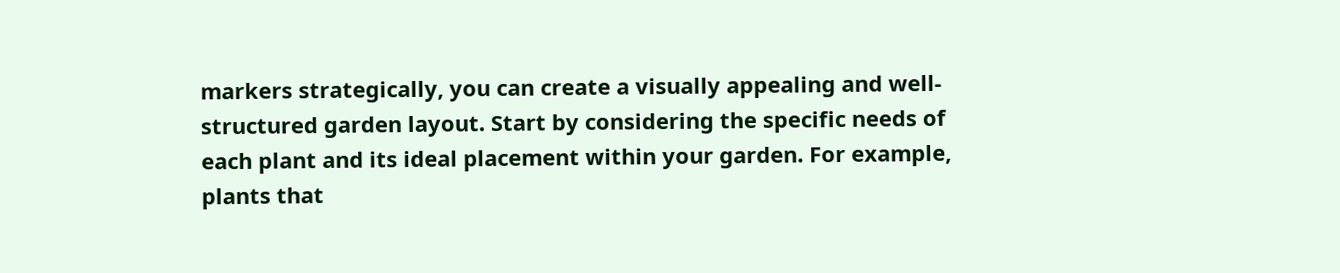markers strategically, you can create a visually appealing and well-structured garden layout. Start by considering the specific needs of each plant and its ideal placement within your garden. For example, plants that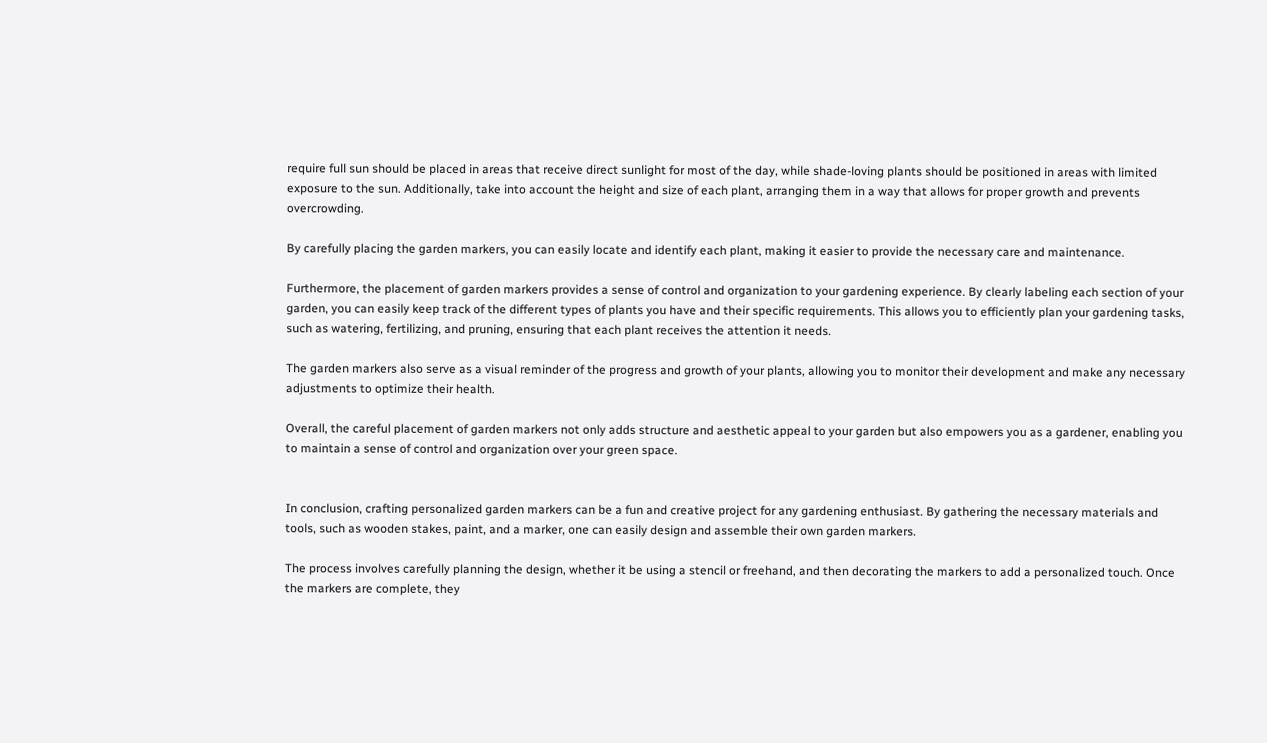require full sun should be placed in areas that receive direct sunlight for most of the day, while shade-loving plants should be positioned in areas with limited exposure to the sun. Additionally, take into account the height and size of each plant, arranging them in a way that allows for proper growth and prevents overcrowding.

By carefully placing the garden markers, you can easily locate and identify each plant, making it easier to provide the necessary care and maintenance.

Furthermore, the placement of garden markers provides a sense of control and organization to your gardening experience. By clearly labeling each section of your garden, you can easily keep track of the different types of plants you have and their specific requirements. This allows you to efficiently plan your gardening tasks, such as watering, fertilizing, and pruning, ensuring that each plant receives the attention it needs.

The garden markers also serve as a visual reminder of the progress and growth of your plants, allowing you to monitor their development and make any necessary adjustments to optimize their health.

Overall, the careful placement of garden markers not only adds structure and aesthetic appeal to your garden but also empowers you as a gardener, enabling you to maintain a sense of control and organization over your green space.


In conclusion, crafting personalized garden markers can be a fun and creative project for any gardening enthusiast. By gathering the necessary materials and tools, such as wooden stakes, paint, and a marker, one can easily design and assemble their own garden markers.

The process involves carefully planning the design, whether it be using a stencil or freehand, and then decorating the markers to add a personalized touch. Once the markers are complete, they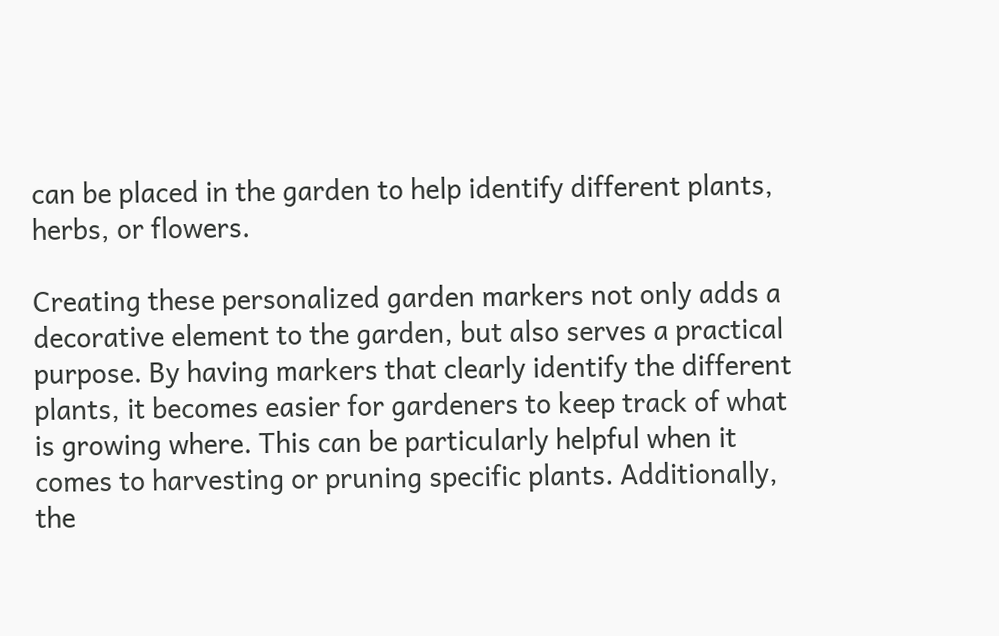can be placed in the garden to help identify different plants, herbs, or flowers.

Creating these personalized garden markers not only adds a decorative element to the garden, but also serves a practical purpose. By having markers that clearly identify the different plants, it becomes easier for gardeners to keep track of what is growing where. This can be particularly helpful when it comes to harvesting or pruning specific plants. Additionally, the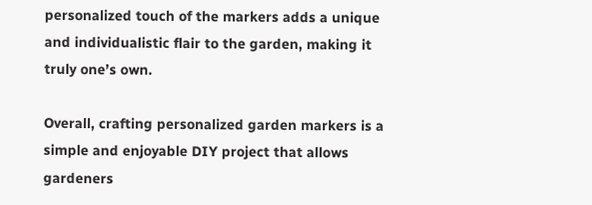personalized touch of the markers adds a unique and individualistic flair to the garden, making it truly one’s own.

Overall, crafting personalized garden markers is a simple and enjoyable DIY project that allows gardeners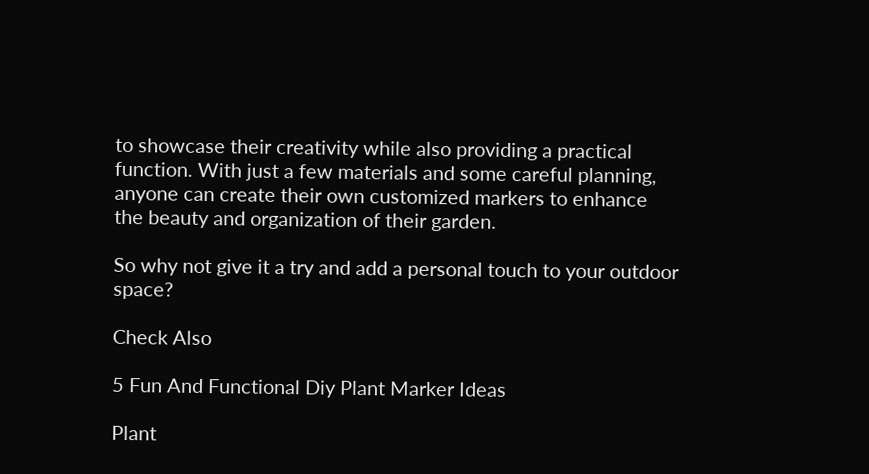to showcase their creativity while also providing a practical function. With just a few materials and some careful planning, anyone can create their own customized markers to enhance the beauty and organization of their garden.

So why not give it a try and add a personal touch to your outdoor space?

Check Also

5 Fun And Functional Diy Plant Marker Ideas

Plant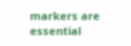markers are essential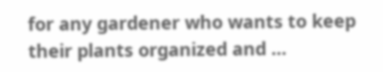for any gardener who wants to keep their plants organized and …